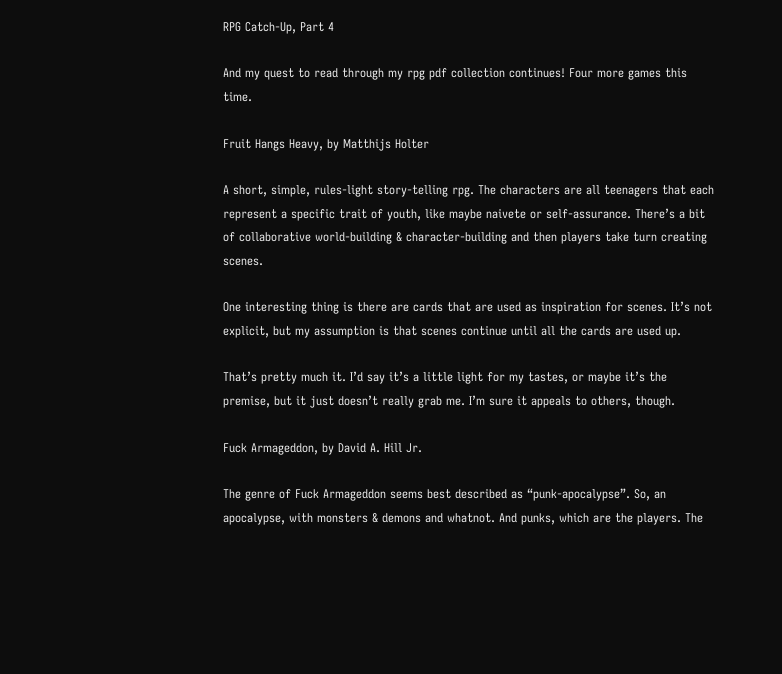RPG Catch-Up, Part 4

And my quest to read through my rpg pdf collection continues! Four more games this time.

Fruit Hangs Heavy, by Matthijs Holter

A short, simple, rules-light story-telling rpg. The characters are all teenagers that each represent a specific trait of youth, like maybe naivete or self-assurance. There’s a bit of collaborative world-building & character-building and then players take turn creating scenes.

One interesting thing is there are cards that are used as inspiration for scenes. It’s not explicit, but my assumption is that scenes continue until all the cards are used up.

That’s pretty much it. I’d say it’s a little light for my tastes, or maybe it’s the premise, but it just doesn’t really grab me. I’m sure it appeals to others, though.

Fuck Armageddon, by David A. Hill Jr.

The genre of Fuck Armageddon seems best described as “punk-apocalypse”. So, an apocalypse, with monsters & demons and whatnot. And punks, which are the players. The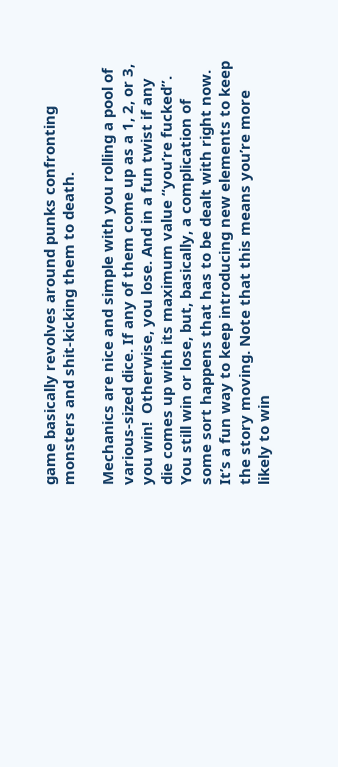game basically revolves around punks confronting monsters and shit-kicking them to death.

Mechanics are nice and simple with you rolling a pool of various-sized dice. If any of them come up as a 1, 2, or 3, you win!  Otherwise, you lose. And in a fun twist if any die comes up with its maximum value “you’re fucked”. You still win or lose, but, basically, a complication of some sort happens that has to be dealt with right now. It’s a fun way to keep introducing new elements to keep the story moving. Note that this means you’re more likely to win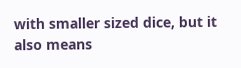with smaller sized dice, but it also means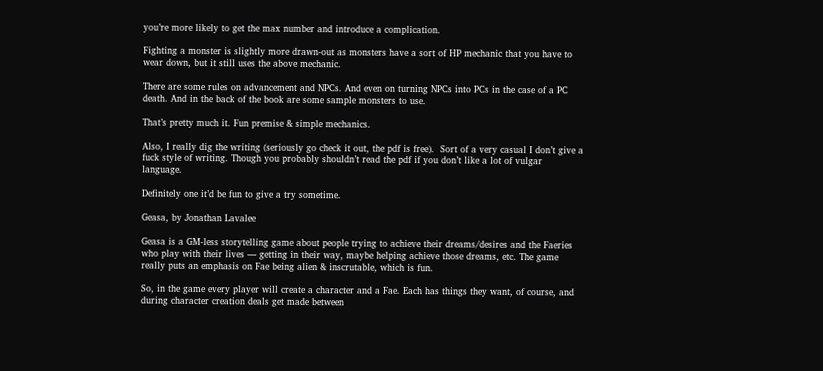you’re more likely to get the max number and introduce a complication.

Fighting a monster is slightly more drawn-out as monsters have a sort of HP mechanic that you have to wear down, but it still uses the above mechanic.

There are some rules on advancement and NPCs. And even on turning NPCs into PCs in the case of a PC death. And in the back of the book are some sample monsters to use.

That’s pretty much it. Fun premise & simple mechanics.

Also, I really dig the writing (seriously go check it out, the pdf is free).  Sort of a very casual I don’t give a fuck style of writing. Though you probably shouldn’t read the pdf if you don’t like a lot of vulgar language.

Definitely one it’d be fun to give a try sometime.

Geasa, by Jonathan Lavalee

Geasa is a GM-less storytelling game about people trying to achieve their dreams/desires and the Faeries who play with their lives — getting in their way, maybe helping achieve those dreams, etc. The game really puts an emphasis on Fae being alien & inscrutable, which is fun.

So, in the game every player will create a character and a Fae. Each has things they want, of course, and during character creation deals get made between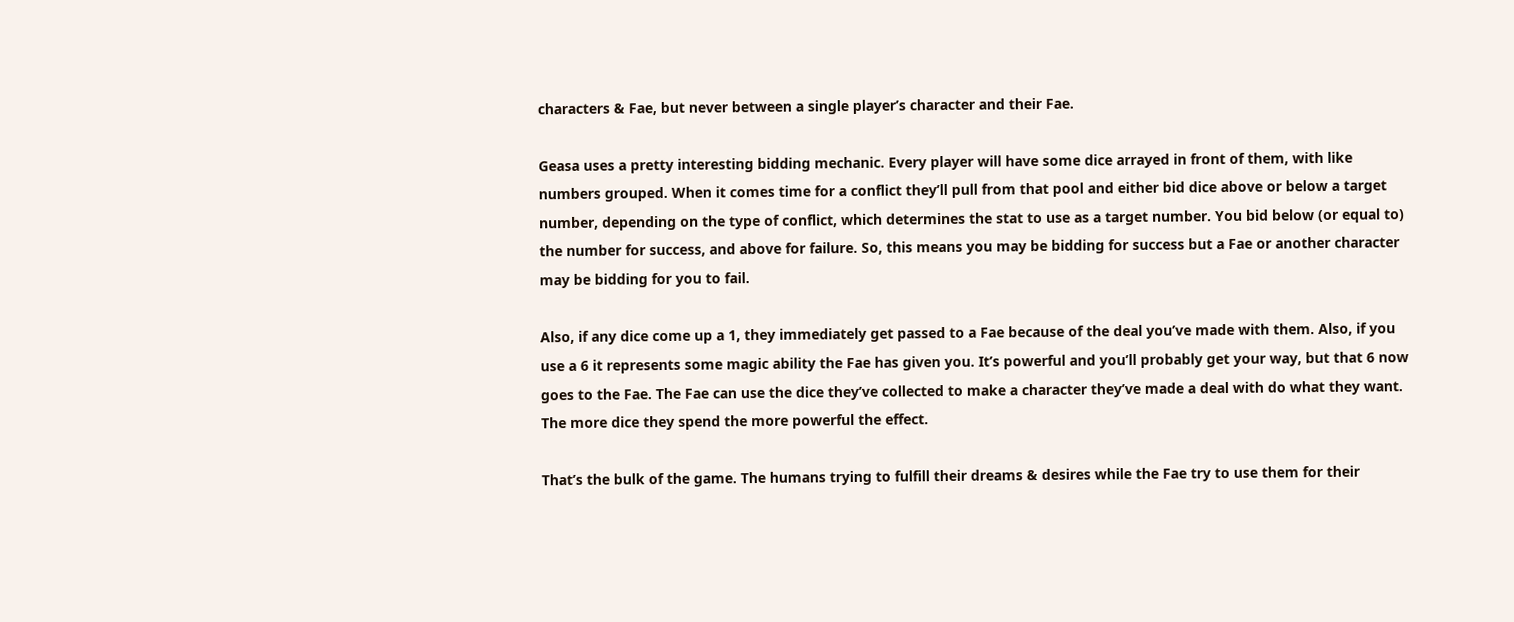characters & Fae, but never between a single player’s character and their Fae.

Geasa uses a pretty interesting bidding mechanic. Every player will have some dice arrayed in front of them, with like numbers grouped. When it comes time for a conflict they’ll pull from that pool and either bid dice above or below a target number, depending on the type of conflict, which determines the stat to use as a target number. You bid below (or equal to) the number for success, and above for failure. So, this means you may be bidding for success but a Fae or another character may be bidding for you to fail.

Also, if any dice come up a 1, they immediately get passed to a Fae because of the deal you’ve made with them. Also, if you use a 6 it represents some magic ability the Fae has given you. It’s powerful and you’ll probably get your way, but that 6 now goes to the Fae. The Fae can use the dice they’ve collected to make a character they’ve made a deal with do what they want. The more dice they spend the more powerful the effect.

That’s the bulk of the game. The humans trying to fulfill their dreams & desires while the Fae try to use them for their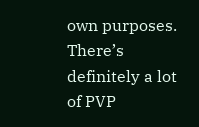own purposes. There’s definitely a lot of PVP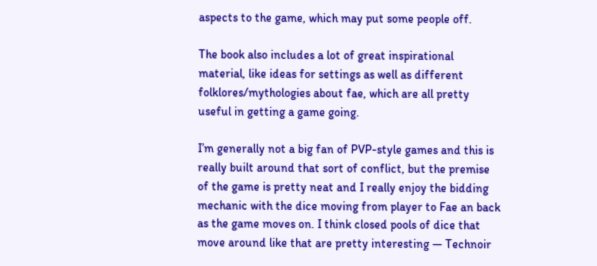aspects to the game, which may put some people off.

The book also includes a lot of great inspirational material, like ideas for settings as well as different folklores/mythologies about fae, which are all pretty useful in getting a game going.

I’m generally not a big fan of PVP-style games and this is really built around that sort of conflict, but the premise of the game is pretty neat and I really enjoy the bidding mechanic with the dice moving from player to Fae an back as the game moves on. I think closed pools of dice that move around like that are pretty interesting — Technoir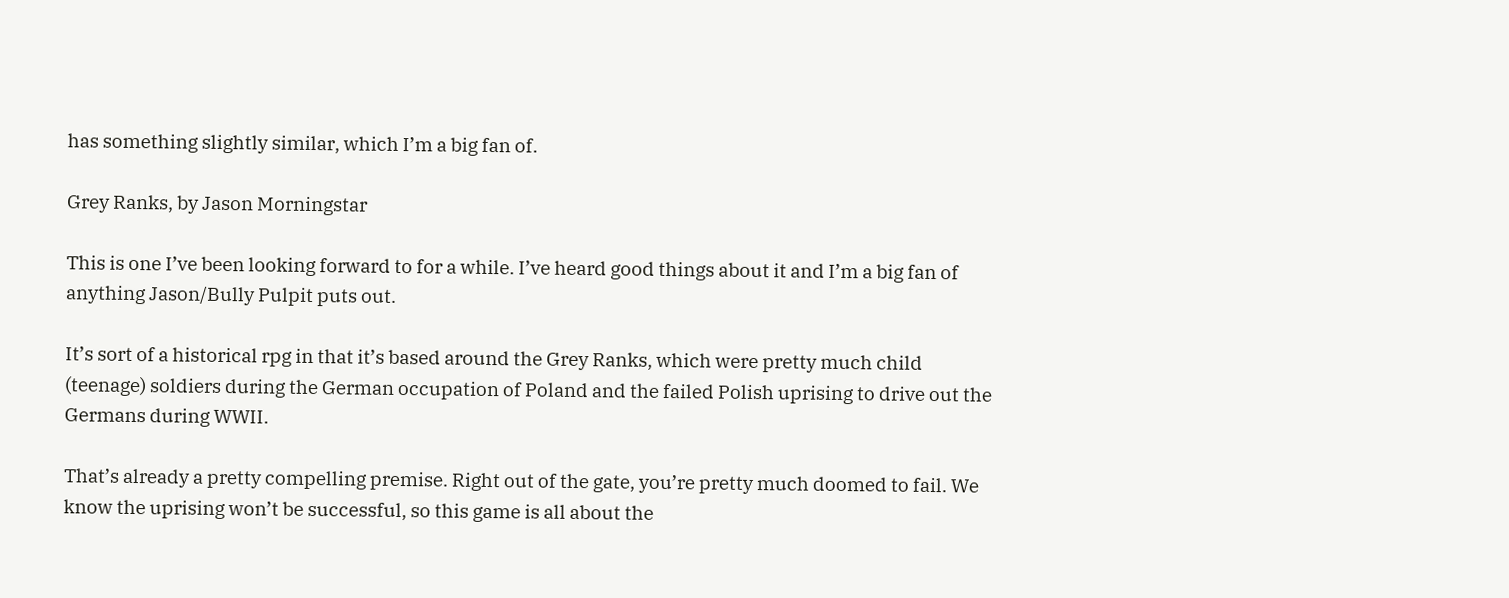has something slightly similar, which I’m a big fan of.

Grey Ranks, by Jason Morningstar

This is one I’ve been looking forward to for a while. I’ve heard good things about it and I’m a big fan of anything Jason/Bully Pulpit puts out.

It’s sort of a historical rpg in that it’s based around the Grey Ranks, which were pretty much child (teenage) soldiers during the German occupation of Poland and the failed Polish uprising to drive out the Germans during WWII.

That’s already a pretty compelling premise. Right out of the gate, you’re pretty much doomed to fail. We know the uprising won’t be successful, so this game is all about the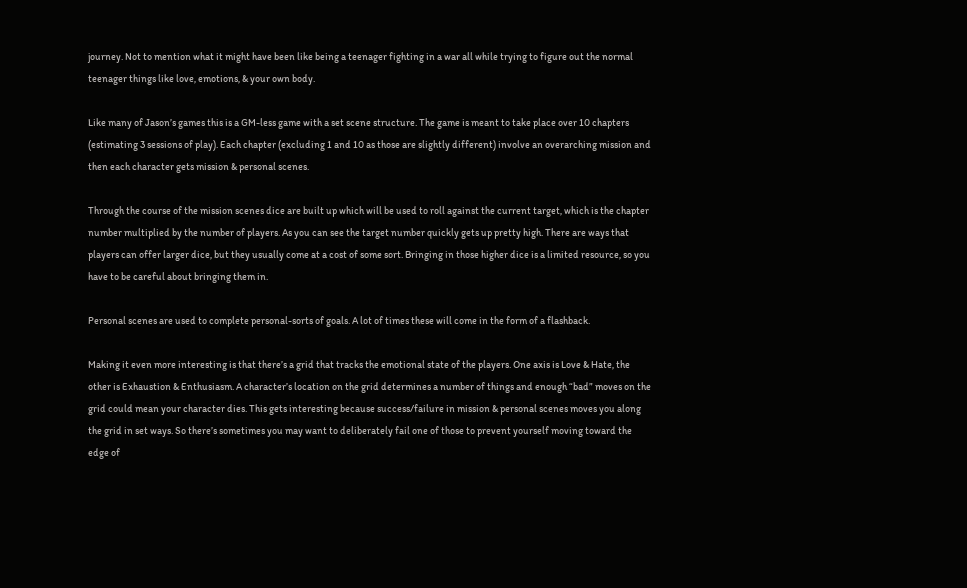journey. Not to mention what it might have been like being a teenager fighting in a war all while trying to figure out the normal teenager things like love, emotions, & your own body.

Like many of Jason’s games this is a GM-less game with a set scene structure. The game is meant to take place over 10 chapters (estimating 3 sessions of play). Each chapter (excluding 1 and 10 as those are slightly different) involve an overarching mission and then each character gets mission & personal scenes.

Through the course of the mission scenes dice are built up which will be used to roll against the current target, which is the chapter number multiplied by the number of players. As you can see the target number quickly gets up pretty high. There are ways that players can offer larger dice, but they usually come at a cost of some sort. Bringing in those higher dice is a limited resource, so you have to be careful about bringing them in.

Personal scenes are used to complete personal-sorts of goals. A lot of times these will come in the form of a flashback.

Making it even more interesting is that there’s a grid that tracks the emotional state of the players. One axis is Love & Hate, the other is Exhaustion & Enthusiasm. A character’s location on the grid determines a number of things and enough “bad” moves on the grid could mean your character dies. This gets interesting because success/failure in mission & personal scenes moves you along the grid in set ways. So there’s sometimes you may want to deliberately fail one of those to prevent yourself moving toward the edge of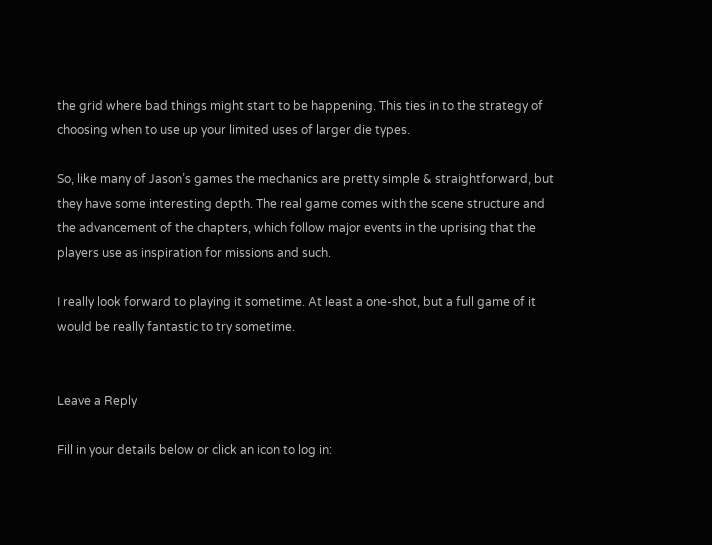the grid where bad things might start to be happening. This ties in to the strategy of choosing when to use up your limited uses of larger die types.

So, like many of Jason’s games the mechanics are pretty simple & straightforward, but they have some interesting depth. The real game comes with the scene structure and the advancement of the chapters, which follow major events in the uprising that the players use as inspiration for missions and such.

I really look forward to playing it sometime. At least a one-shot, but a full game of it would be really fantastic to try sometime.


Leave a Reply

Fill in your details below or click an icon to log in: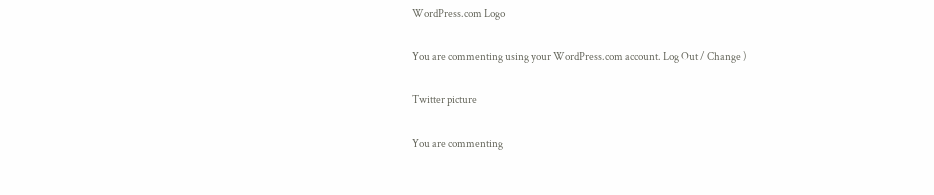WordPress.com Logo

You are commenting using your WordPress.com account. Log Out / Change )

Twitter picture

You are commenting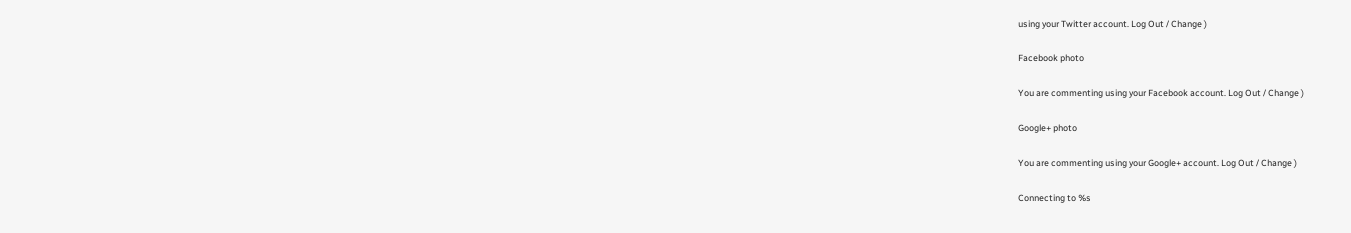using your Twitter account. Log Out / Change )

Facebook photo

You are commenting using your Facebook account. Log Out / Change )

Google+ photo

You are commenting using your Google+ account. Log Out / Change )

Connecting to %s